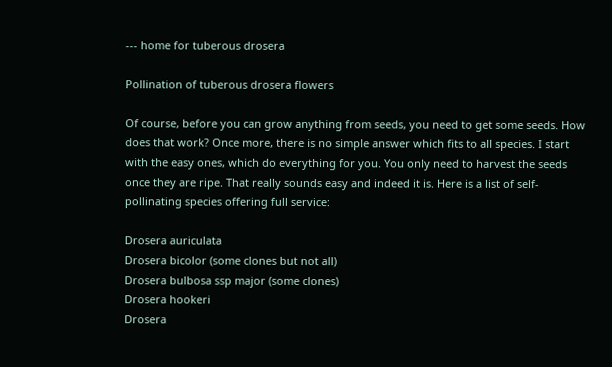--- home for tuberous drosera

Pollination of tuberous drosera flowers

Of course, before you can grow anything from seeds, you need to get some seeds. How does that work? Once more, there is no simple answer which fits to all species. I start with the easy ones, which do everything for you. You only need to harvest the seeds once they are ripe. That really sounds easy and indeed it is. Here is a list of self-pollinating species offering full service:

Drosera auriculata
Drosera bicolor (some clones but not all)
Drosera bulbosa ssp major (some clones)
Drosera hookeri
Drosera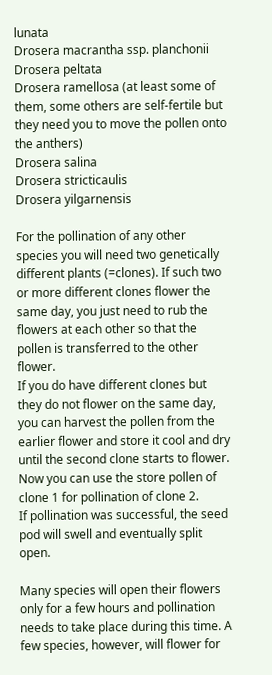lunata
Drosera macrantha ssp. planchonii
Drosera peltata
Drosera ramellosa (at least some of them, some others are self-fertile but they need you to move the pollen onto the anthers)
Drosera salina
Drosera stricticaulis
Drosera yilgarnensis

For the pollination of any other species you will need two genetically different plants (=clones). If such two or more different clones flower the same day, you just need to rub the flowers at each other so that the pollen is transferred to the other flower.
If you do have different clones but they do not flower on the same day, you can harvest the pollen from the earlier flower and store it cool and dry until the second clone starts to flower. Now you can use the store pollen of clone 1 for pollination of clone 2.
If pollination was successful, the seed pod will swell and eventually split open.

Many species will open their flowers only for a few hours and pollination needs to take place during this time. A few species, however, will flower for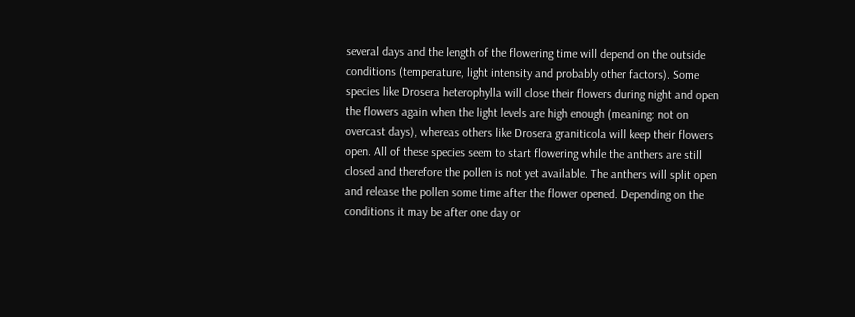several days and the length of the flowering time will depend on the outside conditions (temperature, light intensity and probably other factors). Some species like Drosera heterophylla will close their flowers during night and open the flowers again when the light levels are high enough (meaning: not on overcast days), whereas others like Drosera graniticola will keep their flowers open. All of these species seem to start flowering while the anthers are still closed and therefore the pollen is not yet available. The anthers will split open and release the pollen some time after the flower opened. Depending on the conditions it may be after one day or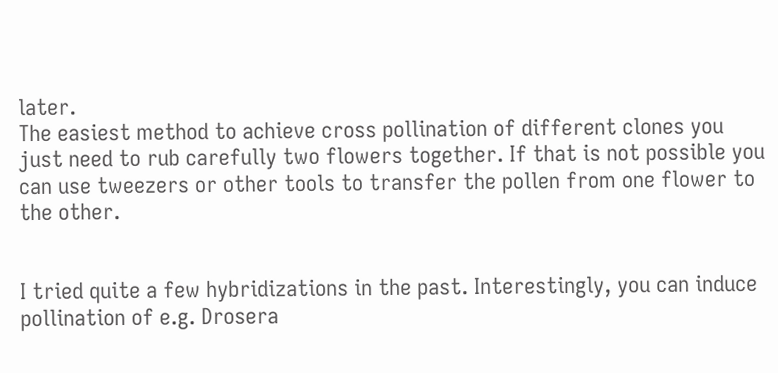later.
The easiest method to achieve cross pollination of different clones you just need to rub carefully two flowers together. If that is not possible you can use tweezers or other tools to transfer the pollen from one flower to the other.


I tried quite a few hybridizations in the past. Interestingly, you can induce pollination of e.g. Drosera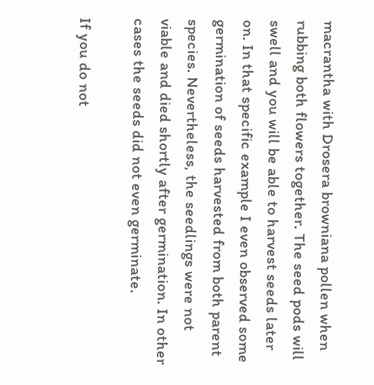macrantha with Drosera browniana pollen when rubbing both flowers together. The seed pods will swell and you will be able to harvest seeds later on. In that specific example I even observed some germination of seeds harvested from both parent species. Nevertheless, the seedlings were not viable and died shortly after germination. In other cases the seeds did not even germinate.

If you do not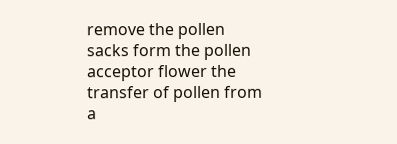remove the pollen sacks form the pollen acceptor flower the transfer of pollen from a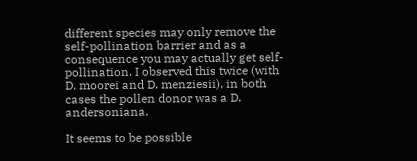different species may only remove the self-pollination barrier and as a consequence you may actually get self-pollination. I observed this twice (with D. moorei and D. menziesii), in both cases the pollen donor was a D. andersoniana.

It seems to be possible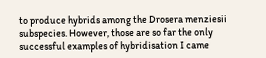to produce hybrids among the Drosera menziesii subspecies. However, those are so far the only successful examples of hybridisation I came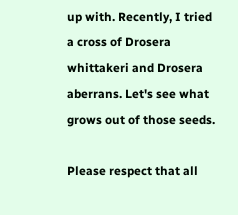up with. Recently, I tried a cross of Drosera whittakeri and Drosera aberrans. Let's see what grows out of those seeds.

Please respect that all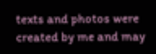texts and photos were created by me and may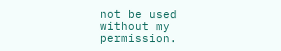not be used without my permission.